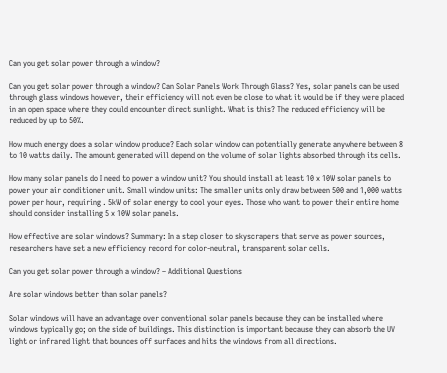Can you get solar power through a window?

Can you get solar power through a window? Can Solar Panels Work Through Glass? Yes, solar panels can be used through glass windows however, their efficiency will not even be close to what it would be if they were placed in an open space where they could encounter direct sunlight. What is this? The reduced efficiency will be reduced by up to 50%.

How much energy does a solar window produce? Each solar window can potentially generate anywhere between 8 to 10 watts daily. The amount generated will depend on the volume of solar lights absorbed through its cells.

How many solar panels do I need to power a window unit? You should install at least 10 x 10W solar panels to power your air conditioner unit. Small window units: The smaller units only draw between 500 and 1,000 watts power per hour, requiring . 5kW of solar energy to cool your eyes. Those who want to power their entire home should consider installing 5 x 10W solar panels.

How effective are solar windows? Summary: In a step closer to skyscrapers that serve as power sources, researchers have set a new efficiency record for color-neutral, transparent solar cells.

Can you get solar power through a window? – Additional Questions

Are solar windows better than solar panels?

Solar windows will have an advantage over conventional solar panels because they can be installed where windows typically go; on the side of buildings. This distinction is important because they can absorb the UV light or infrared light that bounces off surfaces and hits the windows from all directions.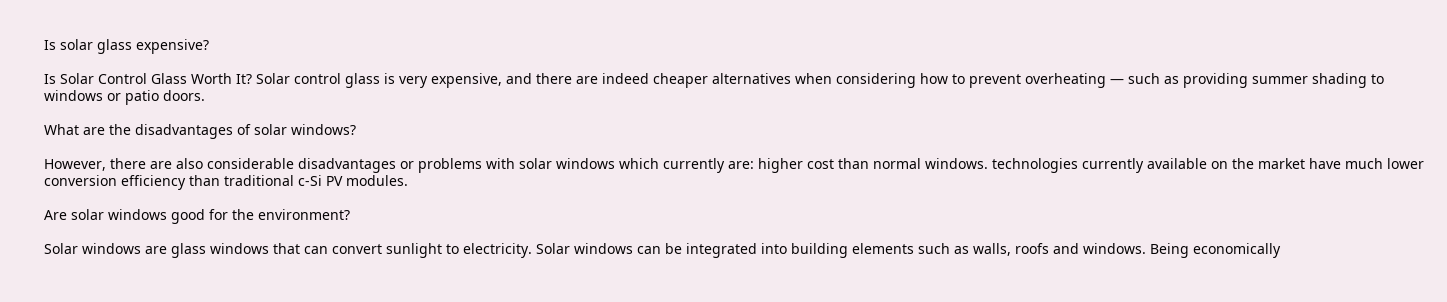Is solar glass expensive?

Is Solar Control Glass Worth It? Solar control glass is very expensive, and there are indeed cheaper alternatives when considering how to prevent overheating — such as providing summer shading to windows or patio doors.

What are the disadvantages of solar windows?

However, there are also considerable disadvantages or problems with solar windows which currently are: higher cost than normal windows. technologies currently available on the market have much lower conversion efficiency than traditional c-Si PV modules.

Are solar windows good for the environment?

Solar windows are glass windows that can convert sunlight to electricity. Solar windows can be integrated into building elements such as walls, roofs and windows. Being economically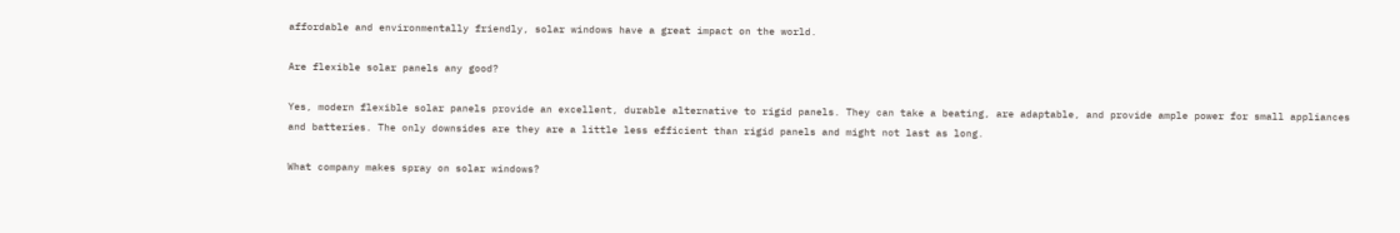affordable and environmentally friendly, solar windows have a great impact on the world.

Are flexible solar panels any good?

Yes, modern flexible solar panels provide an excellent, durable alternative to rigid panels. They can take a beating, are adaptable, and provide ample power for small appliances and batteries. The only downsides are they are a little less efficient than rigid panels and might not last as long.

What company makes spray on solar windows?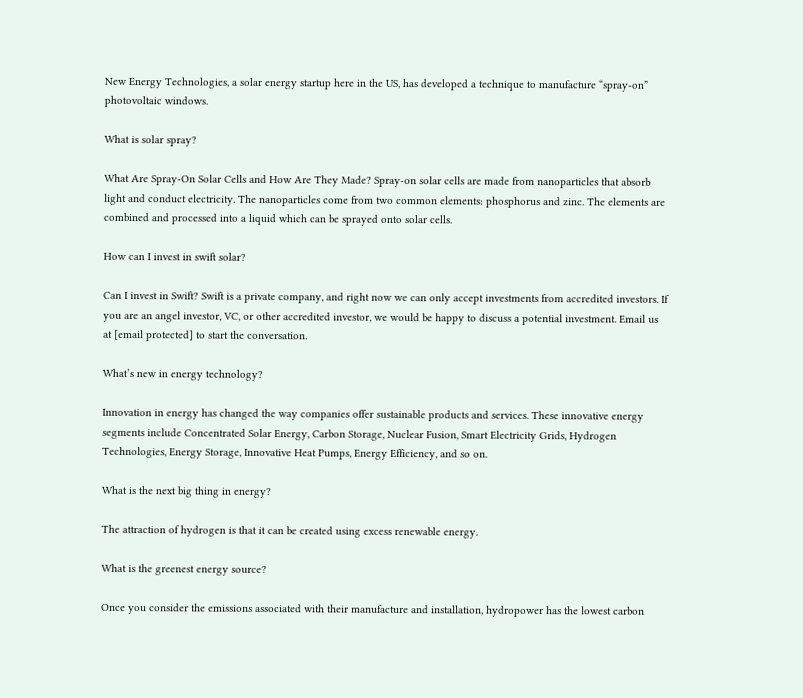New Energy Technologies, a solar energy startup here in the US, has developed a technique to manufacture “spray-on” photovoltaic windows.

What is solar spray?

What Are Spray-On Solar Cells and How Are They Made? Spray-on solar cells are made from nanoparticles that absorb light and conduct electricity. The nanoparticles come from two common elements: phosphorus and zinc. The elements are combined and processed into a liquid which can be sprayed onto solar cells.

How can I invest in swift solar?

Can I invest in Swift? Swift is a private company, and right now we can only accept investments from accredited investors. If you are an angel investor, VC, or other accredited investor, we would be happy to discuss a potential investment. Email us at [email protected] to start the conversation.

What’s new in energy technology?

Innovation in energy has changed the way companies offer sustainable products and services. These innovative energy segments include Concentrated Solar Energy, Carbon Storage, Nuclear Fusion, Smart Electricity Grids, Hydrogen Technologies, Energy Storage, Innovative Heat Pumps, Energy Efficiency, and so on.

What is the next big thing in energy?

The attraction of hydrogen is that it can be created using excess renewable energy.

What is the greenest energy source?

Once you consider the emissions associated with their manufacture and installation, hydropower has the lowest carbon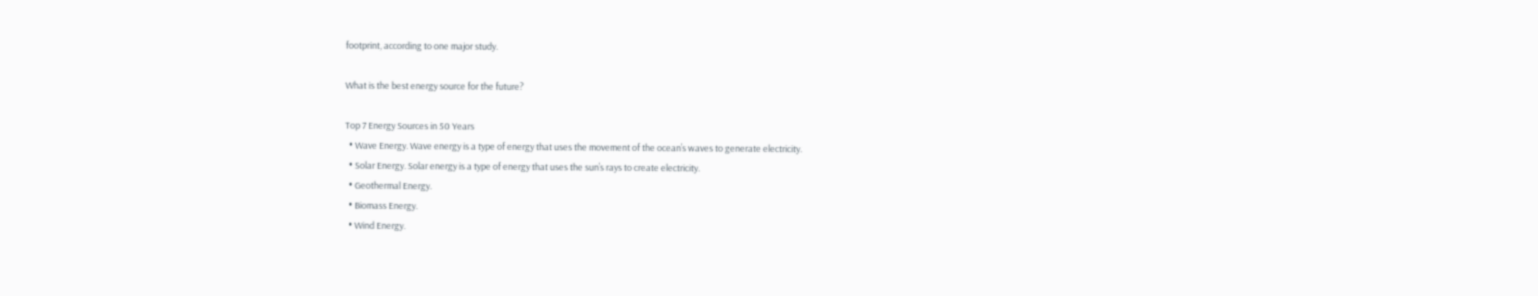footprint, according to one major study.

What is the best energy source for the future?

Top 7 Energy Sources in 50 Years
  • Wave Energy. Wave energy is a type of energy that uses the movement of the ocean’s waves to generate electricity.
  • Solar Energy. Solar energy is a type of energy that uses the sun’s rays to create electricity.
  • Geothermal Energy.
  • Biomass Energy.
  • Wind Energy.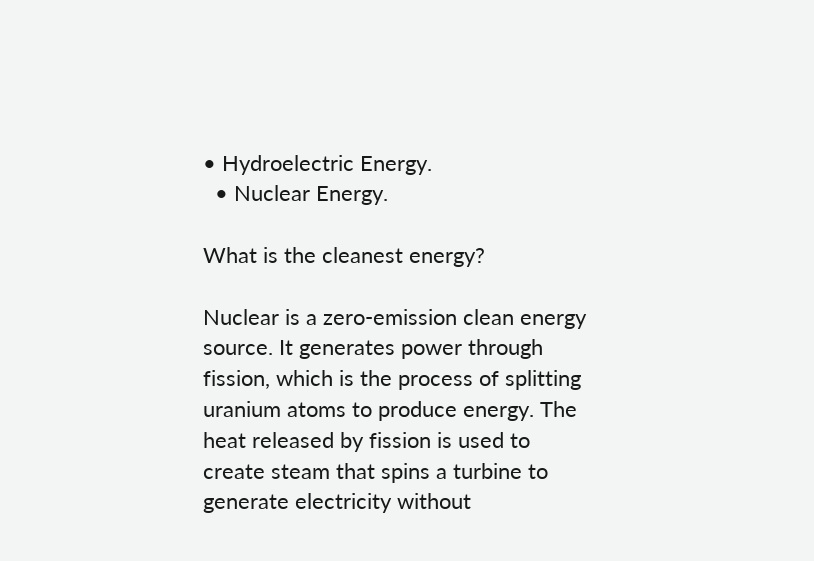• Hydroelectric Energy.
  • Nuclear Energy.

What is the cleanest energy?

Nuclear is a zero-emission clean energy source. It generates power through fission, which is the process of splitting uranium atoms to produce energy. The heat released by fission is used to create steam that spins a turbine to generate electricity without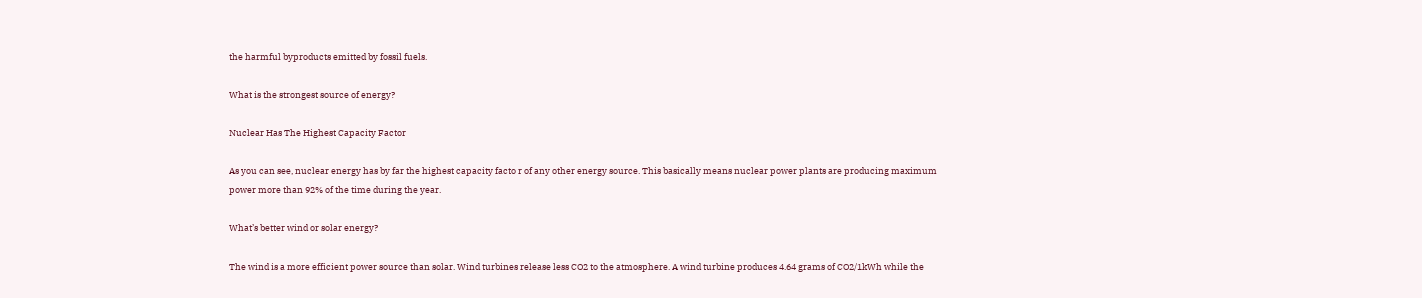the harmful byproducts emitted by fossil fuels.

What is the strongest source of energy?

Nuclear Has The Highest Capacity Factor

As you can see, nuclear energy has by far the highest capacity facto r of any other energy source. This basically means nuclear power plants are producing maximum power more than 92% of the time during the year.

What’s better wind or solar energy?

The wind is a more efficient power source than solar. Wind turbines release less CO2 to the atmosphere. A wind turbine produces 4.64 grams of CO2/1kWh while the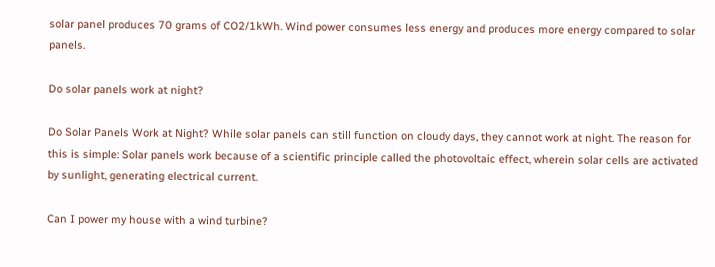solar panel produces 70 grams of CO2/1kWh. Wind power consumes less energy and produces more energy compared to solar panels.

Do solar panels work at night?

Do Solar Panels Work at Night? While solar panels can still function on cloudy days, they cannot work at night. The reason for this is simple: Solar panels work because of a scientific principle called the photovoltaic effect, wherein solar cells are activated by sunlight, generating electrical current.

Can I power my house with a wind turbine?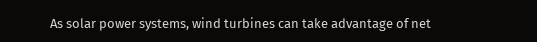As solar power systems, wind turbines can take advantage of net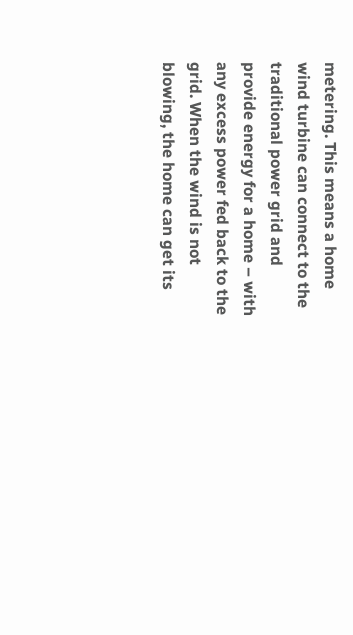metering. This means a home wind turbine can connect to the traditional power grid and provide energy for a home – with any excess power fed back to the grid. When the wind is not blowing, the home can get its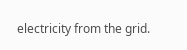electricity from the grid.